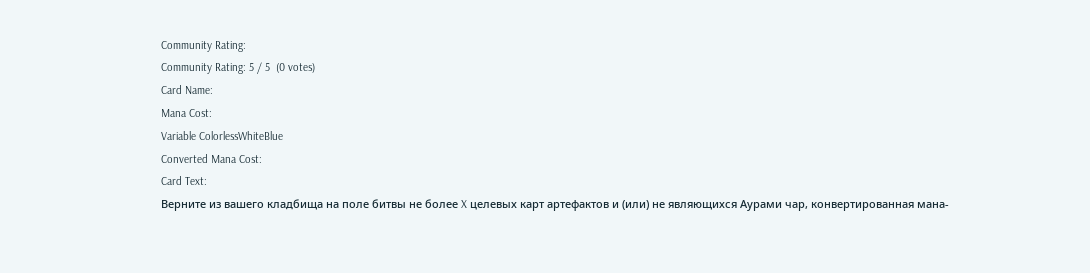Community Rating:
Community Rating: 5 / 5  (0 votes)
Card Name:
Mana Cost:
Variable ColorlessWhiteBlue
Converted Mana Cost:
Card Text:
Верните из вашего кладбища на поле битвы не более X целевых карт артефактов и (или) не являющихся Аурами чар, конвертированная мана-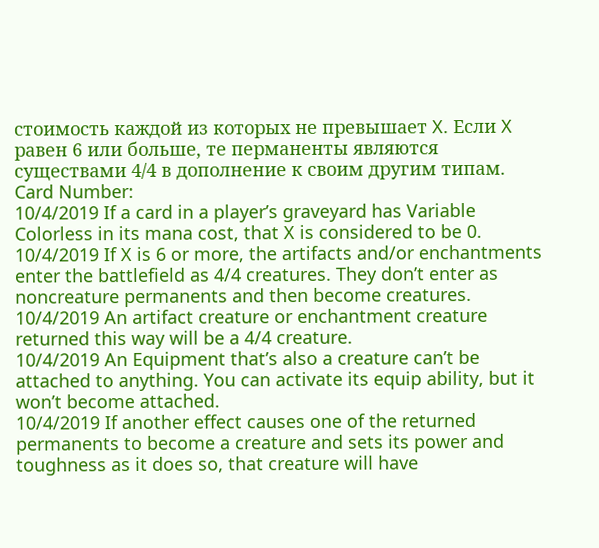стоимость каждой из которых не превышает X. Если X равен 6 или больше, те перманенты являются существами 4/4 в дополнение к своим другим типам.
Card Number:
10/4/2019 If a card in a player’s graveyard has Variable Colorless in its mana cost, that X is considered to be 0.
10/4/2019 If X is 6 or more, the artifacts and/or enchantments enter the battlefield as 4/4 creatures. They don’t enter as noncreature permanents and then become creatures.
10/4/2019 An artifact creature or enchantment creature returned this way will be a 4/4 creature.
10/4/2019 An Equipment that’s also a creature can’t be attached to anything. You can activate its equip ability, but it won’t become attached.
10/4/2019 If another effect causes one of the returned permanents to become a creature and sets its power and toughness as it does so, that creature will have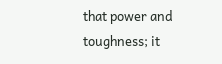that power and toughness; it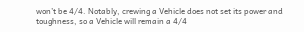won’t be 4/4. Notably, crewing a Vehicle does not set its power and toughness, so a Vehicle will remain a 4/4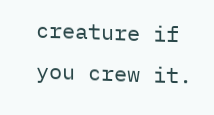creature if you crew it.